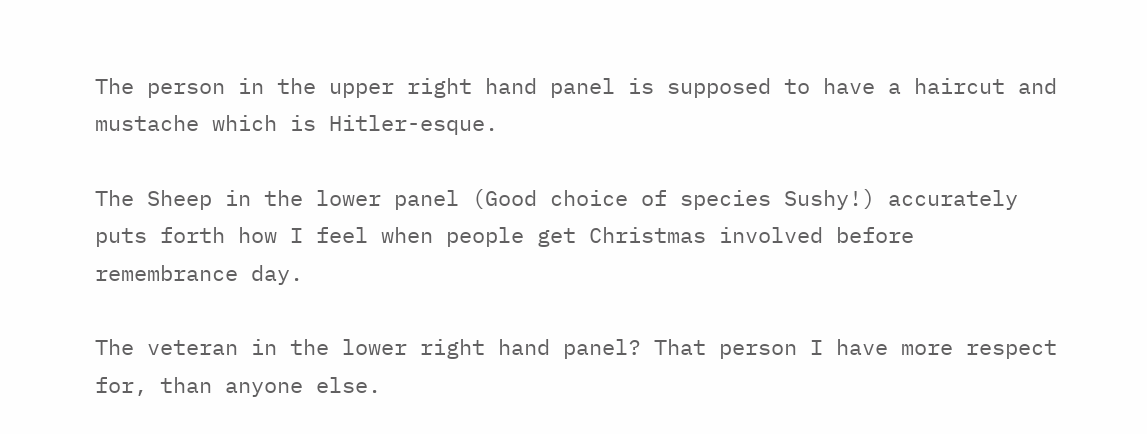The person in the upper right hand panel is supposed to have a haircut and mustache which is Hitler-esque.

The Sheep in the lower panel (Good choice of species Sushy!) accurately puts forth how I feel when people get Christmas involved before remembrance day.

The veteran in the lower right hand panel? That person I have more respect for, than anyone else.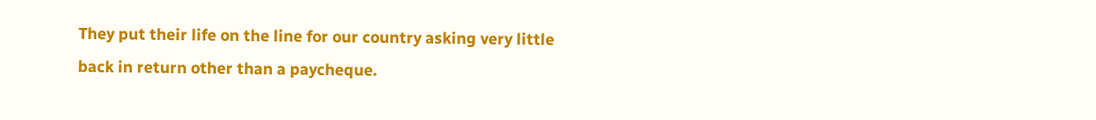They put their life on the line for our country asking very little back in return other than a paycheque.